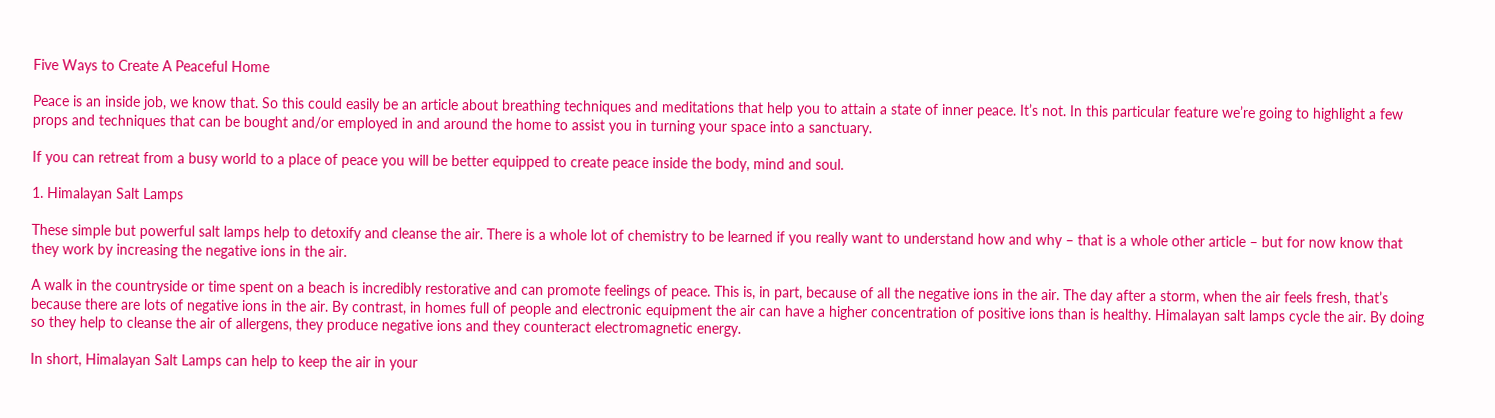Five Ways to Create A Peaceful Home

Peace is an inside job, we know that. So this could easily be an article about breathing techniques and meditations that help you to attain a state of inner peace. It’s not. In this particular feature we’re going to highlight a few props and techniques that can be bought and/or employed in and around the home to assist you in turning your space into a sanctuary.

If you can retreat from a busy world to a place of peace you will be better equipped to create peace inside the body, mind and soul.

1. Himalayan Salt Lamps

These simple but powerful salt lamps help to detoxify and cleanse the air. There is a whole lot of chemistry to be learned if you really want to understand how and why – that is a whole other article – but for now know that they work by increasing the negative ions in the air.

A walk in the countryside or time spent on a beach is incredibly restorative and can promote feelings of peace. This is, in part, because of all the negative ions in the air. The day after a storm, when the air feels fresh, that’s because there are lots of negative ions in the air. By contrast, in homes full of people and electronic equipment the air can have a higher concentration of positive ions than is healthy. Himalayan salt lamps cycle the air. By doing so they help to cleanse the air of allergens, they produce negative ions and they counteract electromagnetic energy.

In short, Himalayan Salt Lamps can help to keep the air in your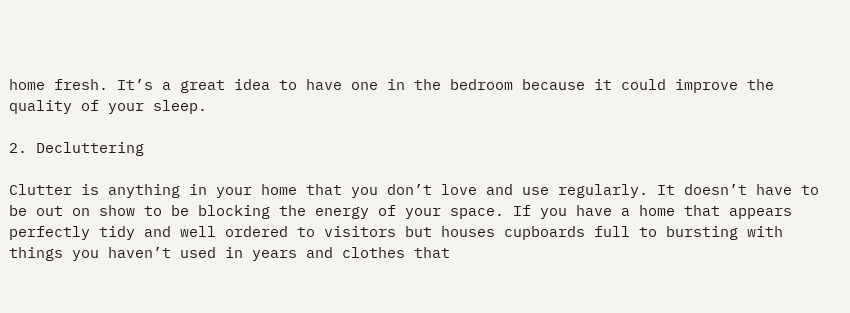home fresh. It’s a great idea to have one in the bedroom because it could improve the quality of your sleep.

2. Decluttering

Clutter is anything in your home that you don’t love and use regularly. It doesn’t have to be out on show to be blocking the energy of your space. If you have a home that appears perfectly tidy and well ordered to visitors but houses cupboards full to bursting with things you haven’t used in years and clothes that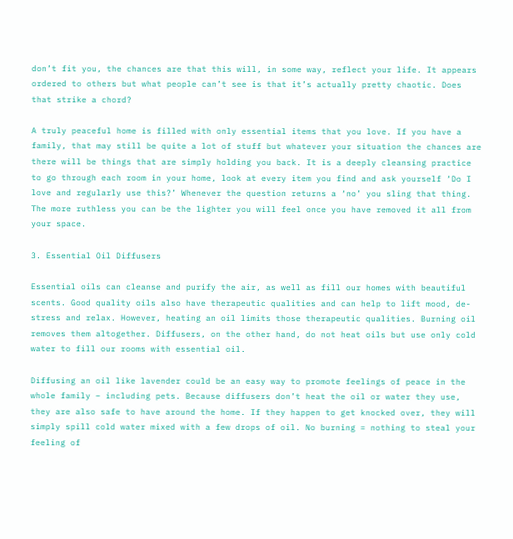don’t fit you, the chances are that this will, in some way, reflect your life. It appears ordered to others but what people can’t see is that it’s actually pretty chaotic. Does that strike a chord?

A truly peaceful home is filled with only essential items that you love. If you have a family, that may still be quite a lot of stuff but whatever your situation the chances are there will be things that are simply holding you back. It is a deeply cleansing practice to go through each room in your home, look at every item you find and ask yourself ‘Do I love and regularly use this?’ Whenever the question returns a ‘no’ you sling that thing. The more ruthless you can be the lighter you will feel once you have removed it all from your space.

3. Essential Oil Diffusers

Essential oils can cleanse and purify the air, as well as fill our homes with beautiful scents. Good quality oils also have therapeutic qualities and can help to lift mood, de-stress and relax. However, heating an oil limits those therapeutic qualities. Burning oil removes them altogether. Diffusers, on the other hand, do not heat oils but use only cold water to fill our rooms with essential oil.

Diffusing an oil like lavender could be an easy way to promote feelings of peace in the whole family – including pets. Because diffusers don’t heat the oil or water they use, they are also safe to have around the home. If they happen to get knocked over, they will simply spill cold water mixed with a few drops of oil. No burning = nothing to steal your feeling of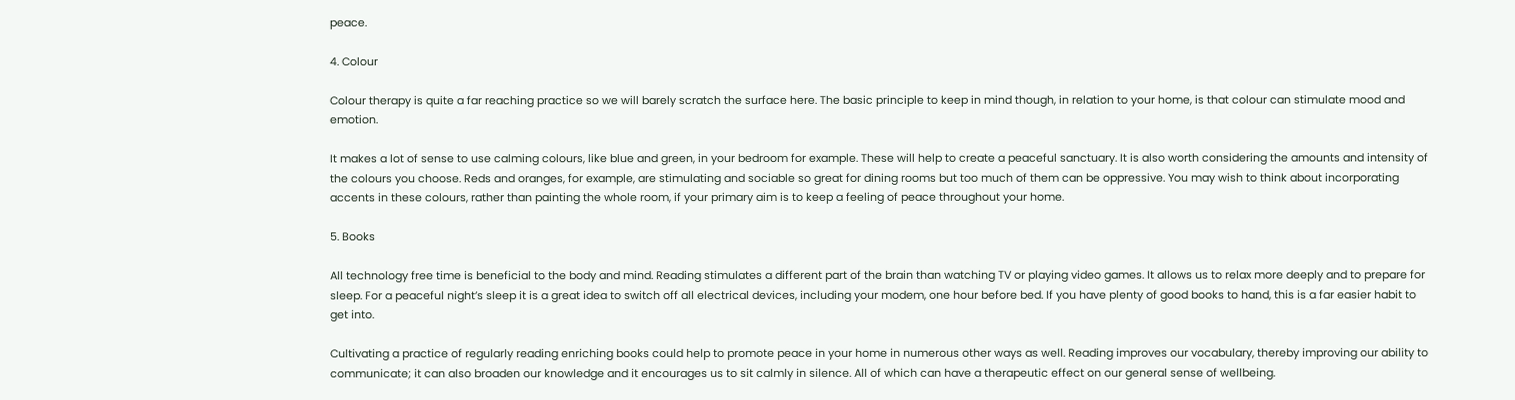peace.

4. Colour

Colour therapy is quite a far reaching practice so we will barely scratch the surface here. The basic principle to keep in mind though, in relation to your home, is that colour can stimulate mood and emotion.

It makes a lot of sense to use calming colours, like blue and green, in your bedroom for example. These will help to create a peaceful sanctuary. It is also worth considering the amounts and intensity of the colours you choose. Reds and oranges, for example, are stimulating and sociable so great for dining rooms but too much of them can be oppressive. You may wish to think about incorporating accents in these colours, rather than painting the whole room, if your primary aim is to keep a feeling of peace throughout your home.

5. Books

All technology free time is beneficial to the body and mind. Reading stimulates a different part of the brain than watching TV or playing video games. It allows us to relax more deeply and to prepare for sleep. For a peaceful night’s sleep it is a great idea to switch off all electrical devices, including your modem, one hour before bed. If you have plenty of good books to hand, this is a far easier habit to get into.

Cultivating a practice of regularly reading enriching books could help to promote peace in your home in numerous other ways as well. Reading improves our vocabulary, thereby improving our ability to communicate; it can also broaden our knowledge and it encourages us to sit calmly in silence. All of which can have a therapeutic effect on our general sense of wellbeing.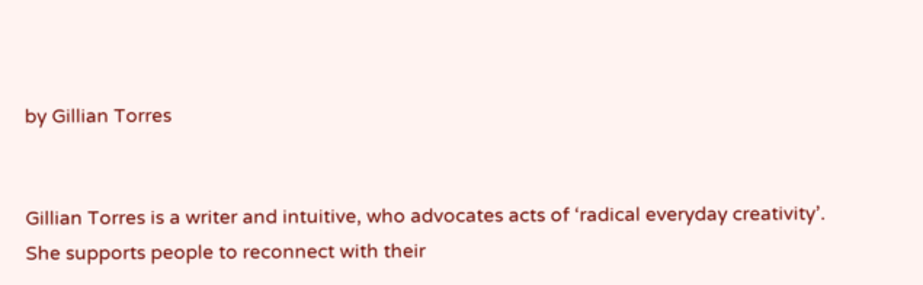by Gillian Torres


Gillian Torres is a writer and intuitive, who advocates acts of ‘radical everyday creativity’. She supports people to reconnect with their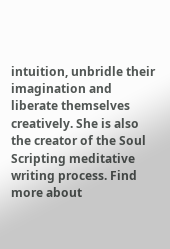intuition, unbridle their imagination and liberate themselves creatively. She is also the creator of the Soul Scripting meditative writing process. Find more about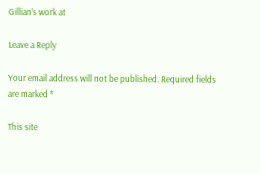Gillian’s work at

Leave a Reply

Your email address will not be published. Required fields are marked *

This site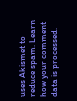uses Akismet to reduce spam. Learn how your comment data is processed.